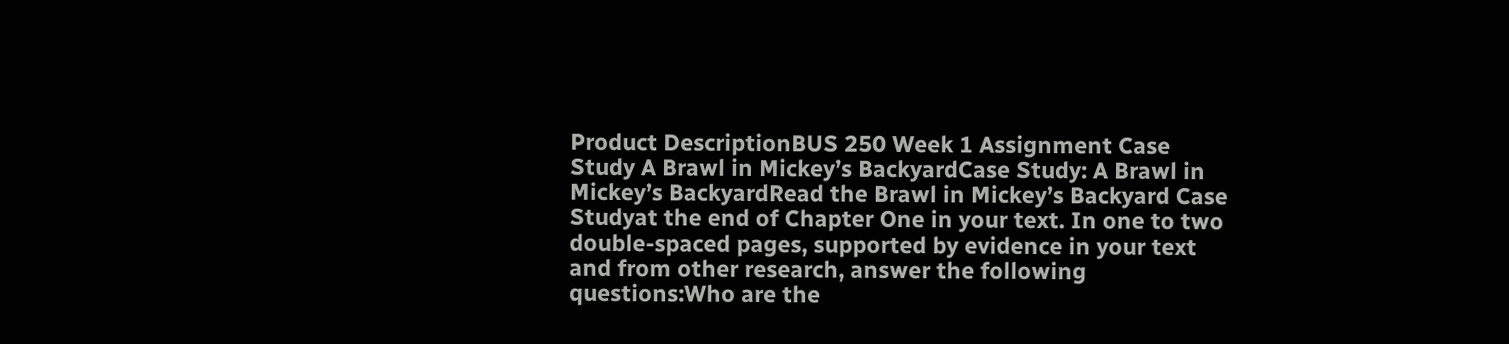Product DescriptionBUS 250 Week 1 Assignment Case Study A Brawl in Mickey’s BackyardCase Study: A Brawl in Mickey’s BackyardRead the Brawl in Mickey’s Backyard Case Studyat the end of Chapter One in your text. In one to two double-spaced pages, supported by evidence in your text and from other research, answer the following questions:Who are the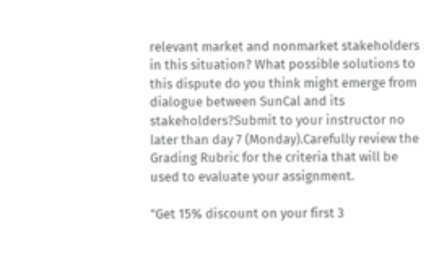relevant market and nonmarket stakeholders in this situation? What possible solutions to this dispute do you think might emerge from dialogue between SunCal and its stakeholders?Submit to your instructor no later than day 7 (Monday).Carefully review the Grading Rubric for the criteria that will be used to evaluate your assignment.

"Get 15% discount on your first 3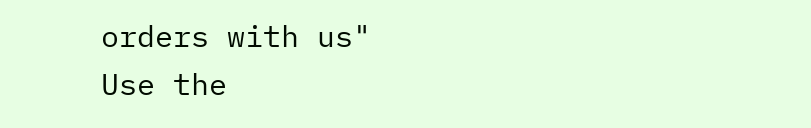orders with us"
Use the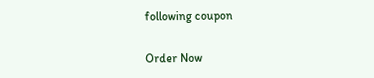following coupon

Order Now